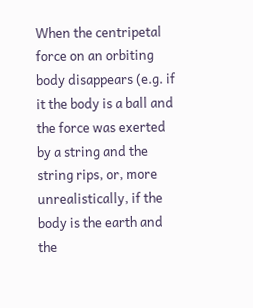When the centripetal force on an orbiting body disappears (e.g. if it the body is a ball and the force was exerted by a string and the string rips, or, more unrealistically, if the body is the earth and the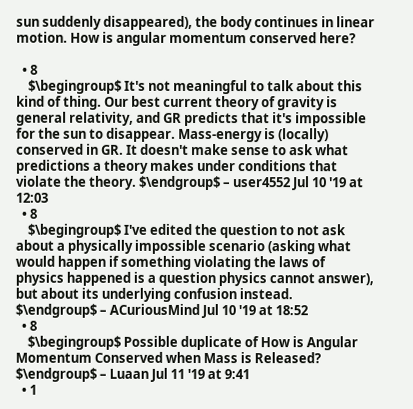sun suddenly disappeared), the body continues in linear motion. How is angular momentum conserved here?

  • 8
    $\begingroup$ It's not meaningful to talk about this kind of thing. Our best current theory of gravity is general relativity, and GR predicts that it's impossible for the sun to disappear. Mass-energy is (locally) conserved in GR. It doesn't make sense to ask what predictions a theory makes under conditions that violate the theory. $\endgroup$ – user4552 Jul 10 '19 at 12:03
  • 8
    $\begingroup$ I've edited the question to not ask about a physically impossible scenario (asking what would happen if something violating the laws of physics happened is a question physics cannot answer), but about its underlying confusion instead. $\endgroup$ – ACuriousMind Jul 10 '19 at 18:52
  • 8
    $\begingroup$ Possible duplicate of How is Angular Momentum Conserved when Mass is Released? $\endgroup$ – Luaan Jul 11 '19 at 9:41
  • 1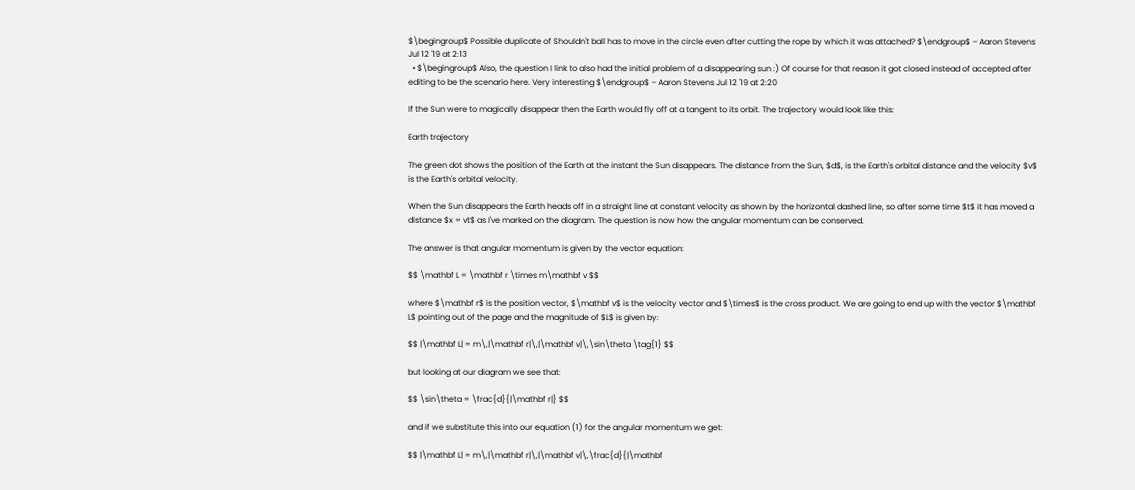$\begingroup$ Possible duplicate of Shouldn't ball has to move in the circle even after cutting the rope by which it was attached? $\endgroup$ – Aaron Stevens Jul 12 '19 at 2:13
  • $\begingroup$ Also, the question I link to also had the initial problem of a disappearing sun :) Of course for that reason it got closed instead of accepted after editing to be the scenario here. Very interesting $\endgroup$ – Aaron Stevens Jul 12 '19 at 2:20

If the Sun were to magically disappear then the Earth would fly off at a tangent to its orbit. The trajectory would look like this:

Earth trajectory

The green dot shows the position of the Earth at the instant the Sun disappears. The distance from the Sun, $d$, is the Earth's orbital distance and the velocity $v$ is the Earth's orbital velocity.

When the Sun disappears the Earth heads off in a straight line at constant velocity as shown by the horizontal dashed line, so after some time $t$ it has moved a distance $x = vt$ as I've marked on the diagram. The question is now how the angular momentum can be conserved.

The answer is that angular momentum is given by the vector equation:

$$ \mathbf L = \mathbf r \times m\mathbf v $$

where $\mathbf r$ is the position vector, $\mathbf v$ is the velocity vector and $\times$ is the cross product. We are going to end up with the vector $\mathbf L$ pointing out of the page and the magnitude of $L$ is given by:

$$ |\mathbf L| = m\,|\mathbf r|\,|\mathbf v|\,\sin\theta \tag{1} $$

but looking at our diagram we see that:

$$ \sin\theta = \frac{d}{|\mathbf r|} $$

and if we substitute this into our equation (1) for the angular momentum we get:

$$ |\mathbf L| = m\,|\mathbf r|\,|\mathbf v|\,\frac{d}{|\mathbf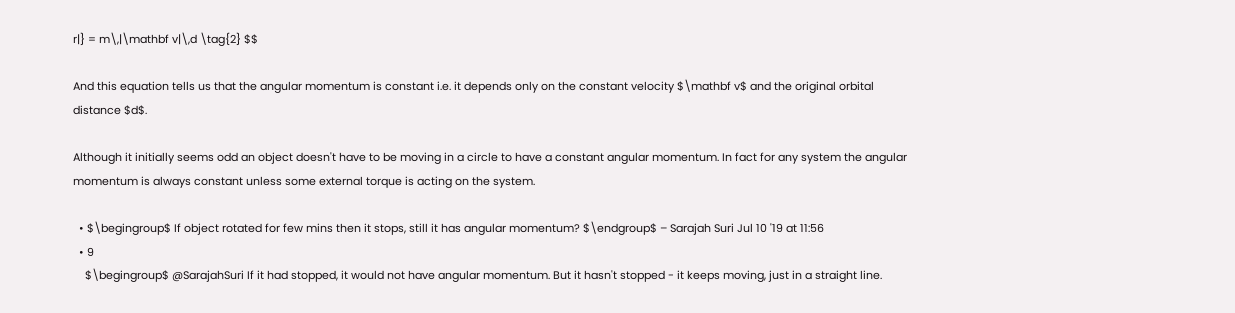r|} = m\,|\mathbf v|\,d \tag{2} $$

And this equation tells us that the angular momentum is constant i.e. it depends only on the constant velocity $\mathbf v$ and the original orbital distance $d$.

Although it initially seems odd an object doesn't have to be moving in a circle to have a constant angular momentum. In fact for any system the angular momentum is always constant unless some external torque is acting on the system.

  • $\begingroup$ If object rotated for few mins then it stops, still it has angular momentum? $\endgroup$ – Sarajah Suri Jul 10 '19 at 11:56
  • 9
    $\begingroup$ @SarajahSuri If it had stopped, it would not have angular momentum. But it hasn't stopped - it keeps moving, just in a straight line.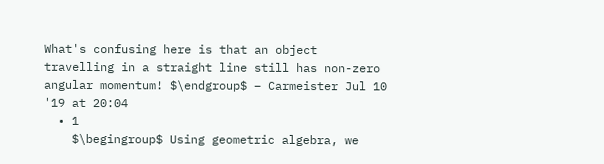What's confusing here is that an object travelling in a straight line still has non-zero angular momentum! $\endgroup$ – Carmeister Jul 10 '19 at 20:04
  • 1
    $\begingroup$ Using geometric algebra, we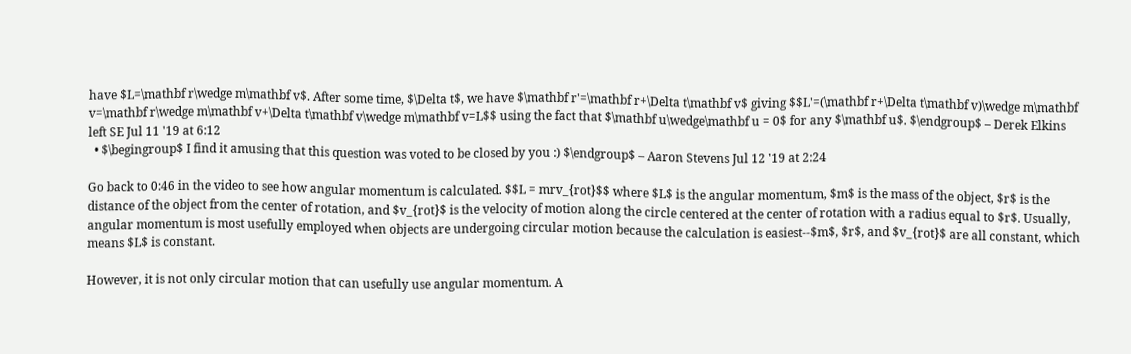have $L=\mathbf r\wedge m\mathbf v$. After some time, $\Delta t$, we have $\mathbf r'=\mathbf r+\Delta t\mathbf v$ giving $$L'=(\mathbf r+\Delta t\mathbf v)\wedge m\mathbf v=\mathbf r\wedge m\mathbf v+\Delta t\mathbf v\wedge m\mathbf v=L$$ using the fact that $\mathbf u\wedge\mathbf u = 0$ for any $\mathbf u$. $\endgroup$ – Derek Elkins left SE Jul 11 '19 at 6:12
  • $\begingroup$ I find it amusing that this question was voted to be closed by you :) $\endgroup$ – Aaron Stevens Jul 12 '19 at 2:24

Go back to 0:46 in the video to see how angular momentum is calculated. $$L = mrv_{rot}$$ where $L$ is the angular momentum, $m$ is the mass of the object, $r$ is the distance of the object from the center of rotation, and $v_{rot}$ is the velocity of motion along the circle centered at the center of rotation with a radius equal to $r$. Usually, angular momentum is most usefully employed when objects are undergoing circular motion because the calculation is easiest--$m$, $r$, and $v_{rot}$ are all constant, which means $L$ is constant.

However, it is not only circular motion that can usefully use angular momentum. A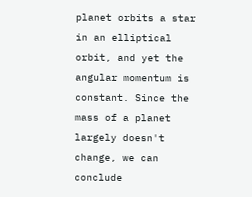planet orbits a star in an elliptical orbit, and yet the angular momentum is constant. Since the mass of a planet largely doesn't change, we can conclude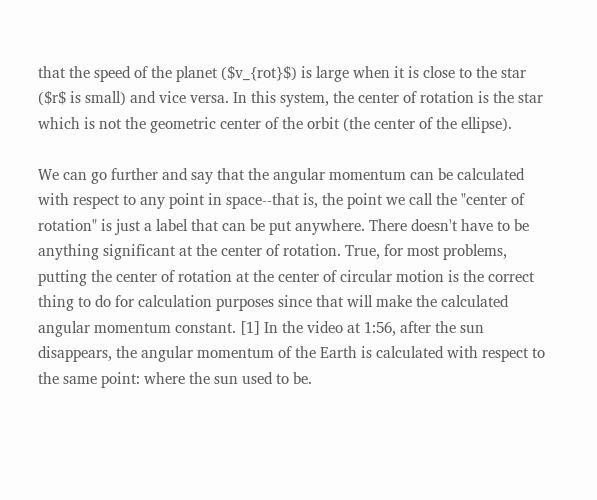that the speed of the planet ($v_{rot}$) is large when it is close to the star ($r$ is small) and vice versa. In this system, the center of rotation is the star which is not the geometric center of the orbit (the center of the ellipse).

We can go further and say that the angular momentum can be calculated with respect to any point in space--that is, the point we call the "center of rotation" is just a label that can be put anywhere. There doesn't have to be anything significant at the center of rotation. True, for most problems, putting the center of rotation at the center of circular motion is the correct thing to do for calculation purposes since that will make the calculated angular momentum constant. [1] In the video at 1:56, after the sun disappears, the angular momentum of the Earth is calculated with respect to the same point: where the sun used to be.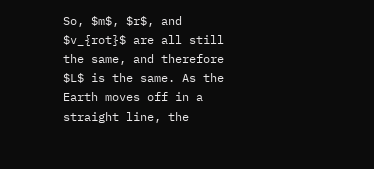So, $m$, $r$, and $v_{rot}$ are all still the same, and therefore $L$ is the same. As the Earth moves off in a straight line, the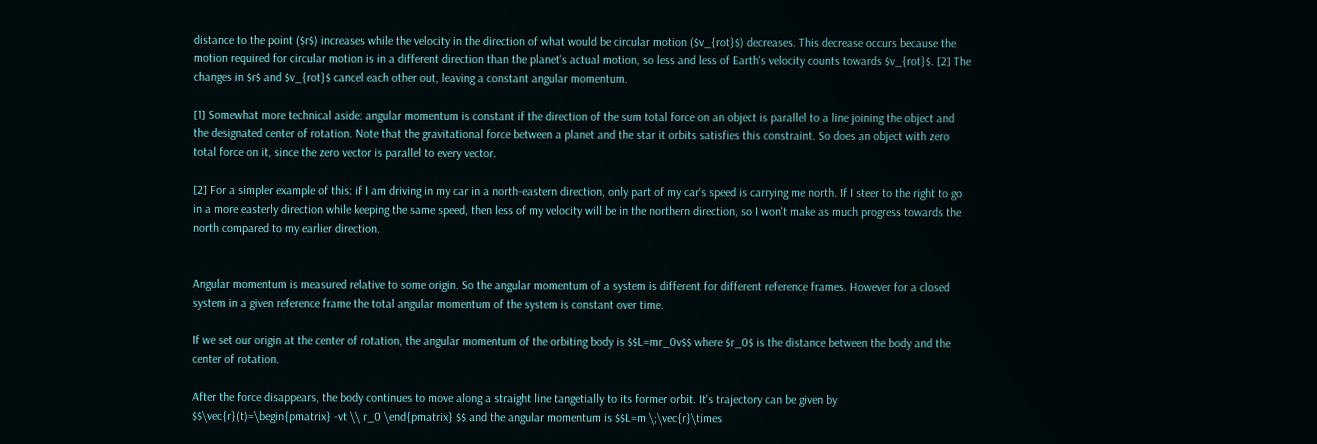distance to the point ($r$) increases while the velocity in the direction of what would be circular motion ($v_{rot}$) decreases. This decrease occurs because the motion required for circular motion is in a different direction than the planet's actual motion, so less and less of Earth's velocity counts towards $v_{rot}$. [2] The changes in $r$ and $v_{rot}$ cancel each other out, leaving a constant angular momentum.

[1] Somewhat more technical aside: angular momentum is constant if the direction of the sum total force on an object is parallel to a line joining the object and the designated center of rotation. Note that the gravitational force between a planet and the star it orbits satisfies this constraint. So does an object with zero total force on it, since the zero vector is parallel to every vector.

[2] For a simpler example of this: if I am driving in my car in a north-eastern direction, only part of my car's speed is carrying me north. If I steer to the right to go in a more easterly direction while keeping the same speed, then less of my velocity will be in the northern direction, so I won't make as much progress towards the north compared to my earlier direction.


Angular momentum is measured relative to some origin. So the angular momentum of a system is different for different reference frames. However for a closed system in a given reference frame the total angular momentum of the system is constant over time.

If we set our origin at the center of rotation, the angular momentum of the orbiting body is $$L=mr_0v$$ where $r_0$ is the distance between the body and the center of rotation.

After the force disappears, the body continues to move along a straight line tangetially to its former orbit. It's trajectory can be given by $$\vec{r}(t)=\begin{pmatrix} -vt \\ r_0 \end{pmatrix} $$ and the angular momentum is $$L=m \;\vec{r}\times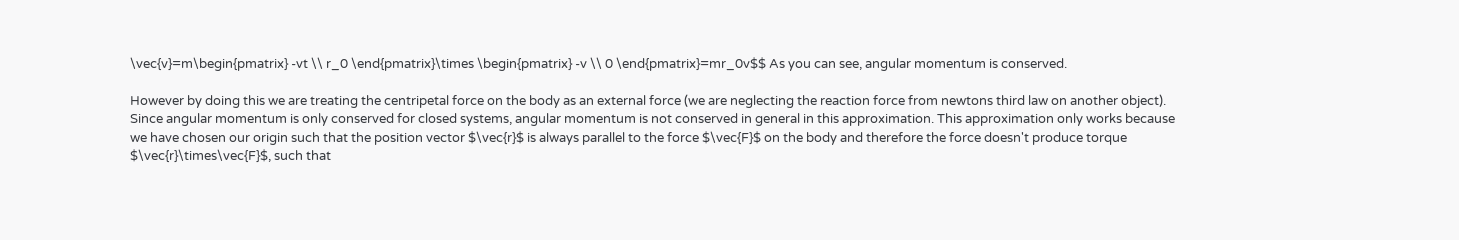\vec{v}=m\begin{pmatrix} -vt \\ r_0 \end{pmatrix}\times \begin{pmatrix} -v \\ 0 \end{pmatrix}=mr_0v$$ As you can see, angular momentum is conserved.

However by doing this we are treating the centripetal force on the body as an external force (we are neglecting the reaction force from newtons third law on another object). Since angular momentum is only conserved for closed systems, angular momentum is not conserved in general in this approximation. This approximation only works because we have chosen our origin such that the position vector $\vec{r}$ is always parallel to the force $\vec{F}$ on the body and therefore the force doesn't produce torque $\vec{r}\times\vec{F}$, such that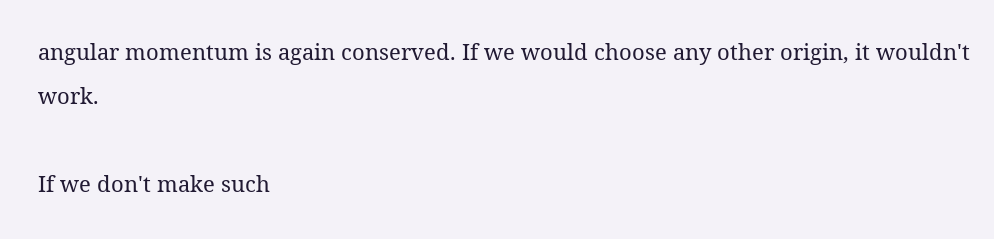angular momentum is again conserved. If we would choose any other origin, it wouldn't work.

If we don't make such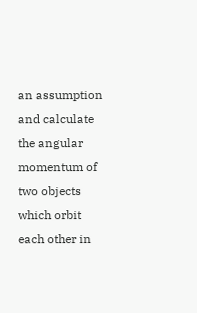an assumption and calculate the angular momentum of two objects which orbit each other in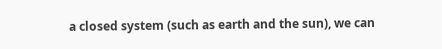a closed system (such as earth and the sun), we can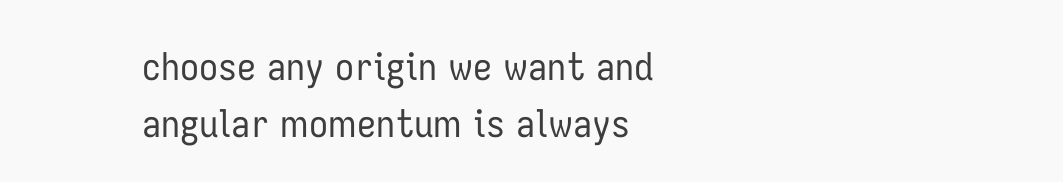choose any origin we want and angular momentum is always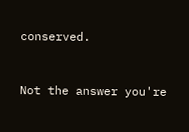conserved.


Not the answer you're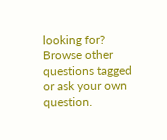looking for? Browse other questions tagged or ask your own question.